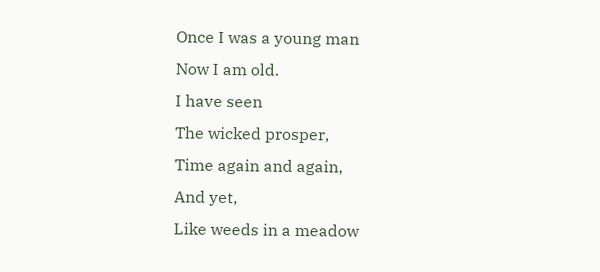Once I was a young man
Now I am old.
I have seen
The wicked prosper,
Time again and again,
And yet,
Like weeds in a meadow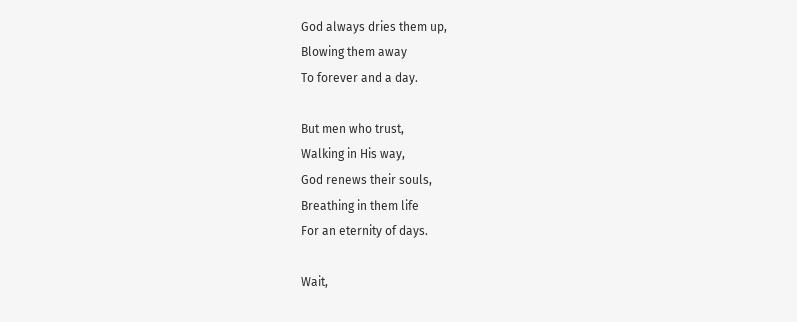God always dries them up,
Blowing them away
To forever and a day.

But men who trust,
Walking in His way,
God renews their souls,
Breathing in them life
For an eternity of days.

Wait,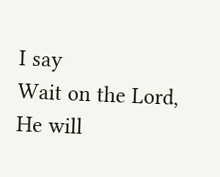I say
Wait on the Lord,
He will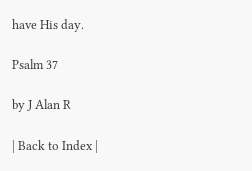have His day.

Psalm 37

by J Alan R

| Back to Index |